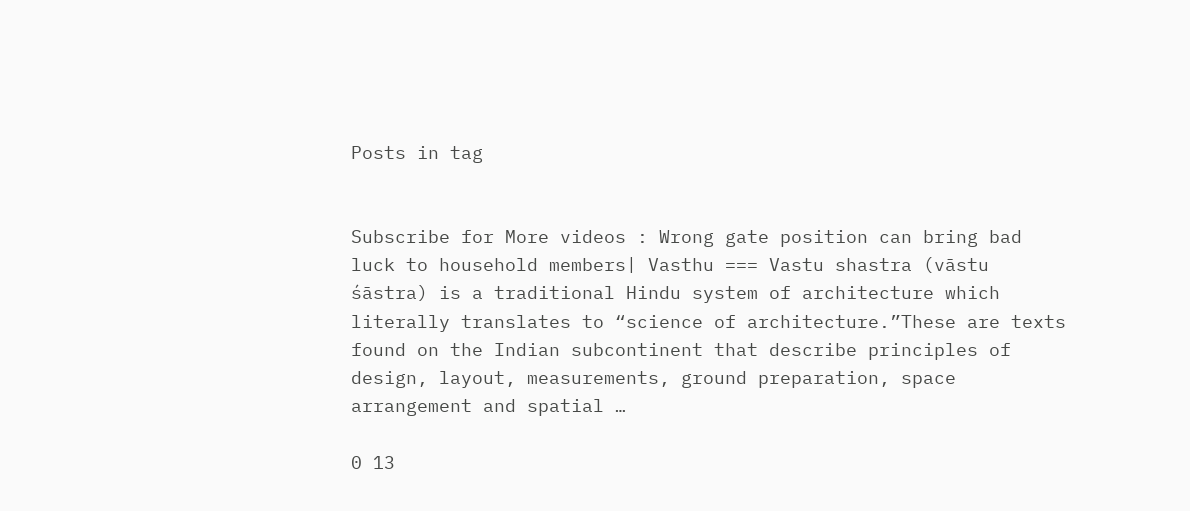Posts in tag


Subscribe for More videos : Wrong gate position can bring bad luck to household members| Vasthu === Vastu shastra (vāstu śāstra) is a traditional Hindu system of architecture which literally translates to “science of architecture.”These are texts found on the Indian subcontinent that describe principles of design, layout, measurements, ground preparation, space arrangement and spatial …

0 13